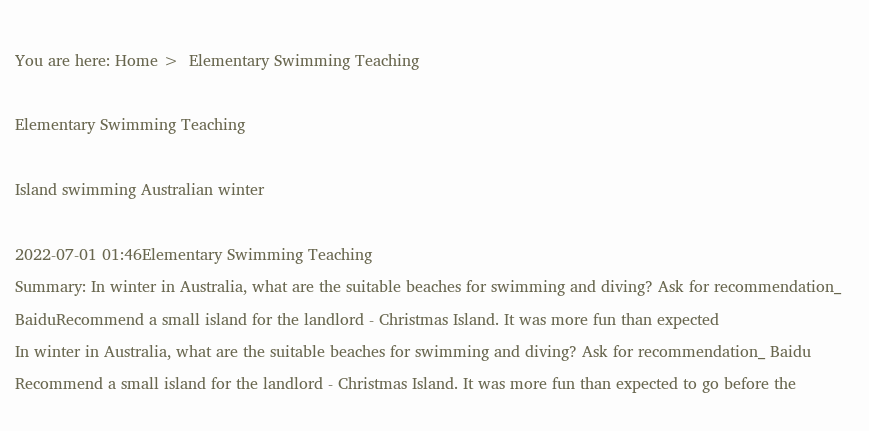You are here: Home >  Elementary Swimming Teaching

Elementary Swimming Teaching

Island swimming Australian winter

2022-07-01 01:46Elementary Swimming Teaching
Summary: In winter in Australia, what are the suitable beaches for swimming and diving? Ask for recommendation_ BaiduRecommend a small island for the landlord - Christmas Island. It was more fun than expected
In winter in Australia, what are the suitable beaches for swimming and diving? Ask for recommendation_ Baidu
Recommend a small island for the landlord - Christmas Island. It was more fun than expected to go before the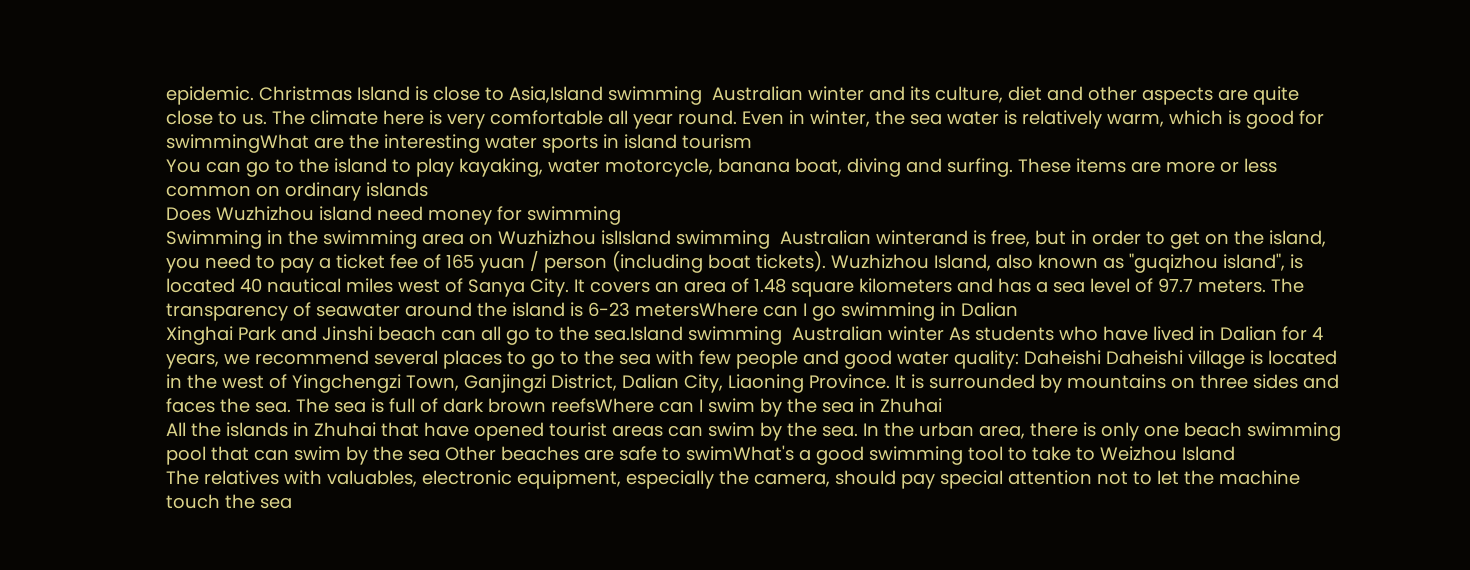epidemic. Christmas Island is close to Asia,Island swimming  Australian winter and its culture, diet and other aspects are quite close to us. The climate here is very comfortable all year round. Even in winter, the sea water is relatively warm, which is good for swimmingWhat are the interesting water sports in island tourism
You can go to the island to play kayaking, water motorcycle, banana boat, diving and surfing. These items are more or less common on ordinary islands
Does Wuzhizhou island need money for swimming
Swimming in the swimming area on Wuzhizhou islIsland swimming  Australian winterand is free, but in order to get on the island, you need to pay a ticket fee of 165 yuan / person (including boat tickets). Wuzhizhou Island, also known as "guqizhou island", is located 40 nautical miles west of Sanya City. It covers an area of 1.48 square kilometers and has a sea level of 97.7 meters. The transparency of seawater around the island is 6-23 metersWhere can I go swimming in Dalian
Xinghai Park and Jinshi beach can all go to the sea.Island swimming  Australian winter As students who have lived in Dalian for 4 years, we recommend several places to go to the sea with few people and good water quality: Daheishi Daheishi village is located in the west of Yingchengzi Town, Ganjingzi District, Dalian City, Liaoning Province. It is surrounded by mountains on three sides and faces the sea. The sea is full of dark brown reefsWhere can I swim by the sea in Zhuhai
All the islands in Zhuhai that have opened tourist areas can swim by the sea. In the urban area, there is only one beach swimming pool that can swim by the sea Other beaches are safe to swimWhat's a good swimming tool to take to Weizhou Island
The relatives with valuables, electronic equipment, especially the camera, should pay special attention not to let the machine touch the sea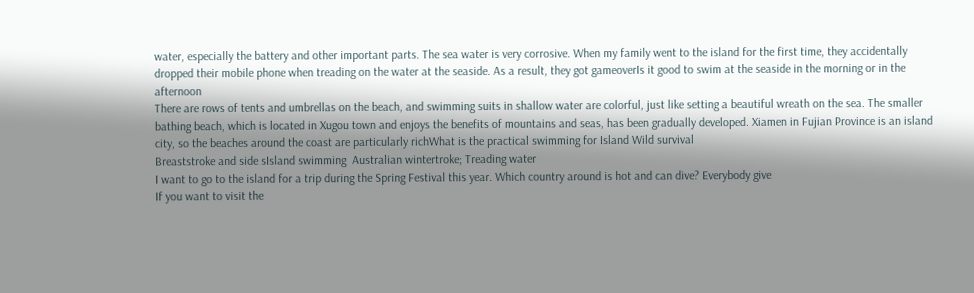water, especially the battery and other important parts. The sea water is very corrosive. When my family went to the island for the first time, they accidentally dropped their mobile phone when treading on the water at the seaside. As a result, they got gameoverIs it good to swim at the seaside in the morning or in the afternoon
There are rows of tents and umbrellas on the beach, and swimming suits in shallow water are colorful, just like setting a beautiful wreath on the sea. The smaller bathing beach, which is located in Xugou town and enjoys the benefits of mountains and seas, has been gradually developed. Xiamen in Fujian Province is an island city, so the beaches around the coast are particularly richWhat is the practical swimming for Island Wild survival
Breaststroke and side sIsland swimming  Australian wintertroke; Treading water
I want to go to the island for a trip during the Spring Festival this year. Which country around is hot and can dive? Everybody give
If you want to visit the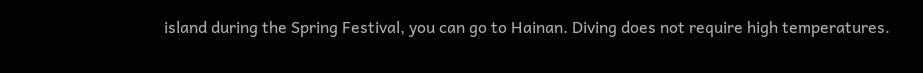island during the Spring Festival, you can go to Hainan. Diving does not require high temperatures.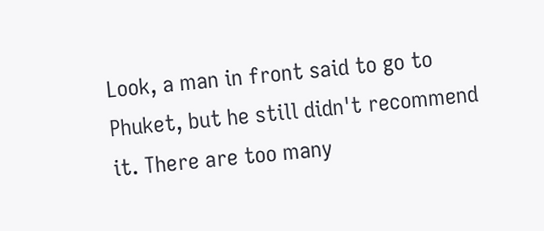Look, a man in front said to go to Phuket, but he still didn't recommend it. There are too many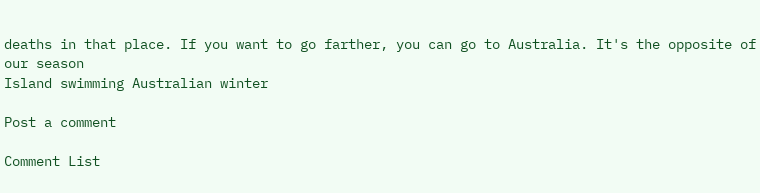deaths in that place. If you want to go farther, you can go to Australia. It's the opposite of our season
Island swimming Australian winter

Post a comment

Comment List